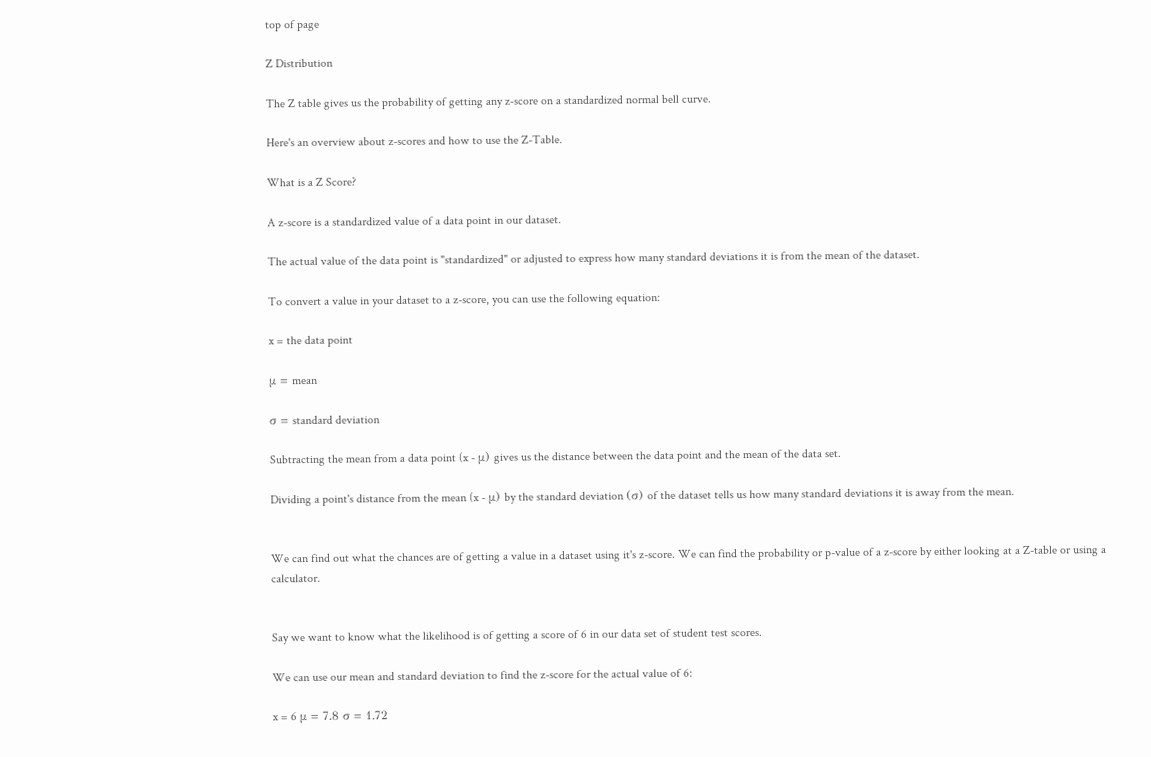top of page

Z Distribution

The Z table gives us the probability of getting any z-score on a standardized normal bell curve.

Here's an overview about z-scores and how to use the Z-Table.

What is a Z Score?

A z-score is a standardized value of a data point in our dataset.

The actual value of the data point is "standardized" or adjusted to express how many standard deviations it is from the mean of the dataset.

To convert a value in your dataset to a z-score, you can use the following equation:

x = the data point

μ = mean

σ = standard deviation

Subtracting the mean from a data point (x - μ) gives us the distance between the data point and the mean of the data set.

Dividing a point's distance from the mean (x - μ) by the standard deviation (σ) of the dataset tells us how many standard deviations it is away from the mean.


We can find out what the chances are of getting a value in a dataset using it's z-score. We can find the probability or p-value of a z-score by either looking at a Z-table or using a calculator.


Say we want to know what the likelihood is of getting a score of 6 in our data set of student test scores.

We can use our mean and standard deviation to find the z-score for the actual value of 6:

x = 6 μ = 7.8 σ = 1.72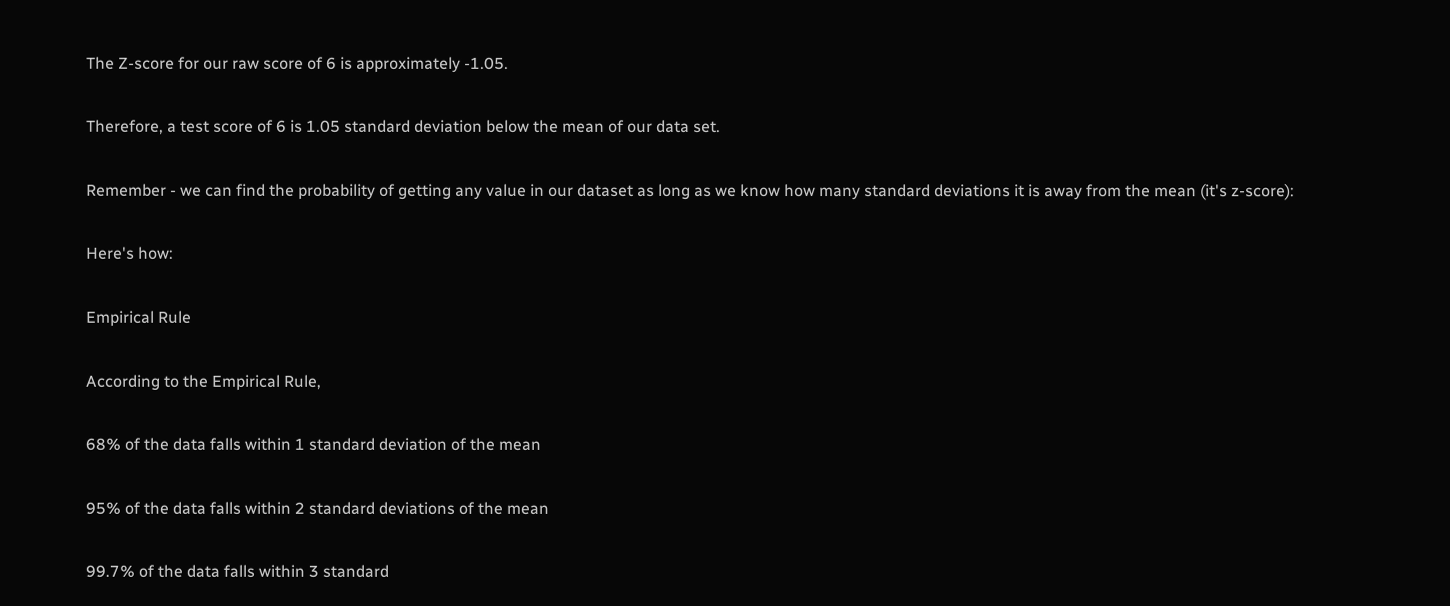The Z-score for our raw score of 6 is approximately -1.05.

Therefore, a test score of 6 is 1.05 standard deviation below the mean of our data set.

Remember - we can find the probability of getting any value in our dataset as long as we know how many standard deviations it is away from the mean (it's z-score):

Here's how:

Empirical Rule

According to the Empirical Rule,

68% of the data falls within 1 standard deviation of the mean

95% of the data falls within 2 standard deviations of the mean

99.7% of the data falls within 3 standard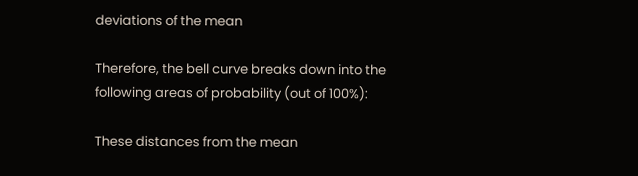deviations of the mean

Therefore, the bell curve breaks down into the following areas of probability (out of 100%):

These distances from the mean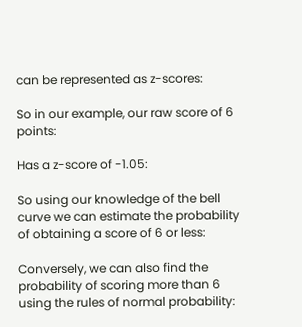can be represented as z-scores:

So in our example, our raw score of 6 points:

Has a z-score of -1.05:

So using our knowledge of the bell curve we can estimate the probability of obtaining a score of 6 or less:

Conversely, we can also find the probability of scoring more than 6 using the rules of normal probability: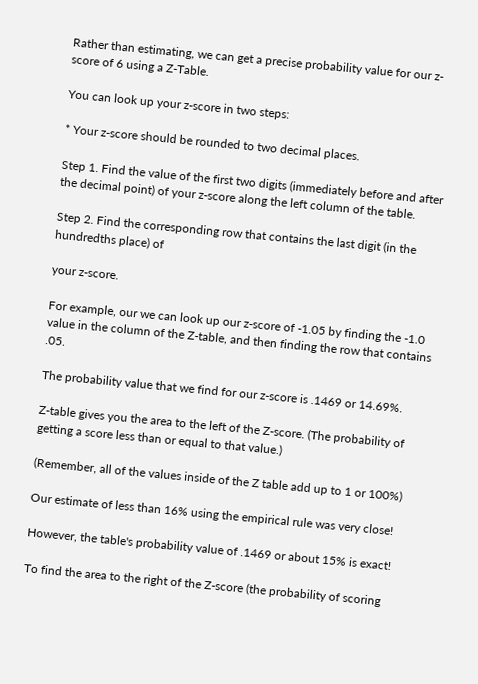Rather than estimating, we can get a precise probability value for our z-score of 6 using a Z-Table.

You can look up your z-score in two steps:

* Your z-score should be rounded to two decimal places.

Step 1. Find the value of the first two digits (immediately before and after the decimal point) of your z-score along the left column of the table.

Step 2. Find the corresponding row that contains the last digit (in the hundredths place) of

your z-score.

For example, our we can look up our z-score of -1.05 by finding the -1.0 value in the column of the Z-table, and then finding the row that contains .05.

The probability value that we find for our z-score is .1469 or 14.69%.

Z-table gives you the area to the left of the Z-score. (The probability of getting a score less than or equal to that value.)

(Remember, all of the values inside of the Z table add up to 1 or 100%)

Our estimate of less than 16% using the empirical rule was very close!

However, the table's probability value of .1469 or about 15% is exact!

To find the area to the right of the Z-score (the probability of scoring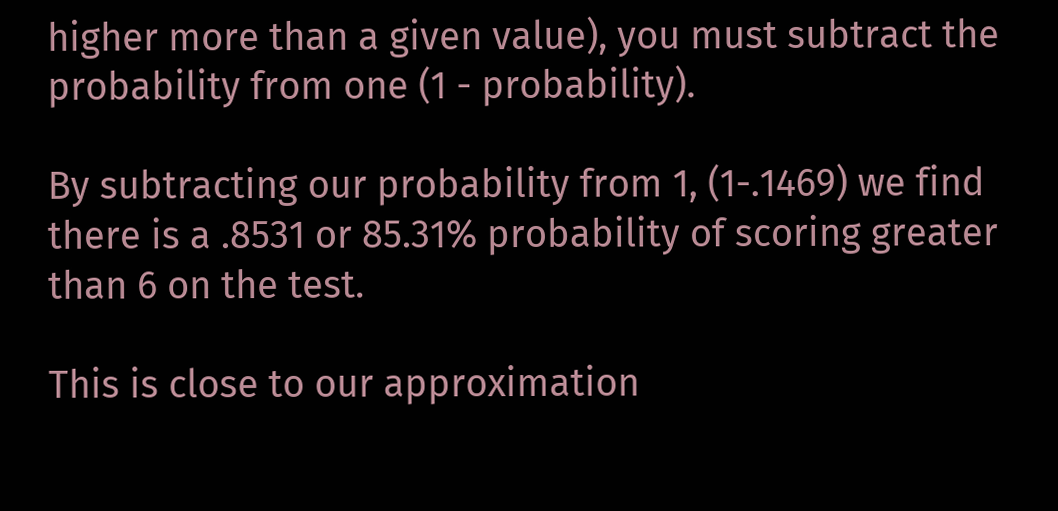higher more than a given value), you must subtract the probability from one (1 - probability).

By subtracting our probability from 1, (1-.1469) we find there is a .8531 or 85.31% probability of scoring greater than 6 on the test.

This is close to our approximation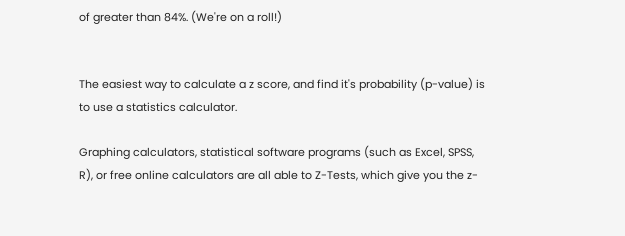of greater than 84%. (We're on a roll!)


The easiest way to calculate a z score, and find it's probability (p-value) is to use a statistics calculator.

Graphing calculators, statistical software programs (such as Excel, SPSS, R), or free online calculators are all able to Z-Tests, which give you the z-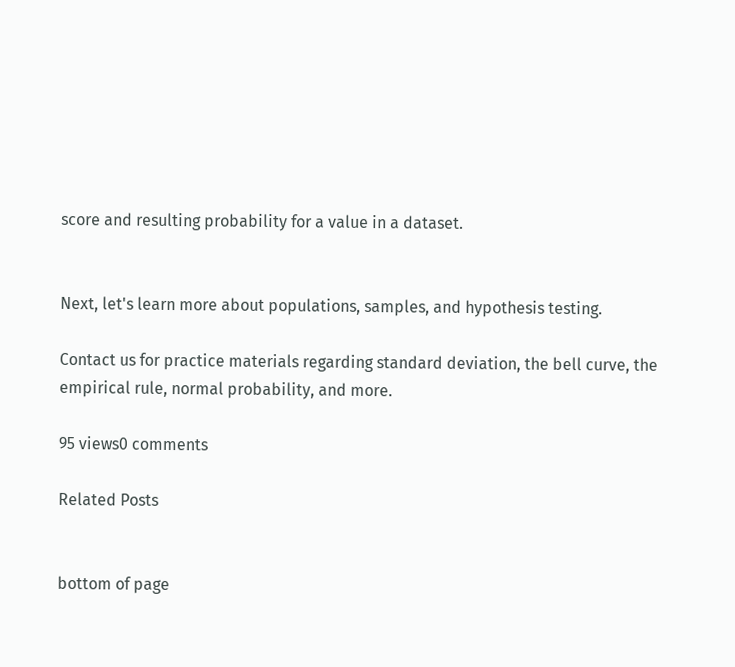score and resulting probability for a value in a dataset.


Next, let's learn more about populations, samples, and hypothesis testing.

Contact us for practice materials regarding standard deviation, the bell curve, the empirical rule, normal probability, and more.

95 views0 comments

Related Posts


bottom of page